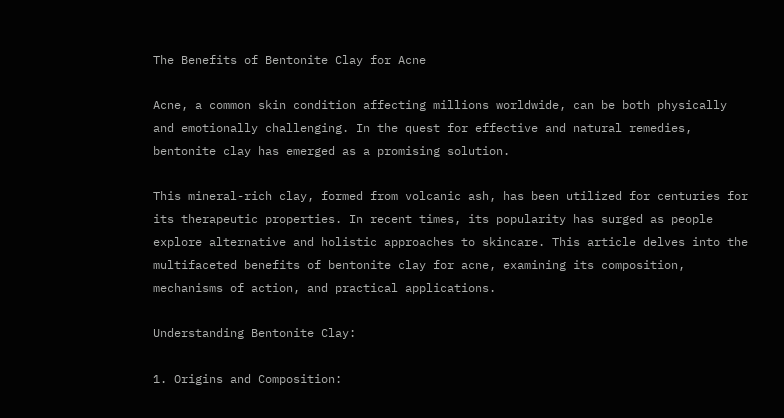The Benefits of Bentonite Clay for Acne

Acne, a common skin condition affecting millions worldwide, can be both physically and emotionally challenging. In the quest for effective and natural remedies, bentonite clay has emerged as a promising solution.

This mineral-rich clay, formed from volcanic ash, has been utilized for centuries for its therapeutic properties. In recent times, its popularity has surged as people explore alternative and holistic approaches to skincare. This article delves into the multifaceted benefits of bentonite clay for acne, examining its composition, mechanisms of action, and practical applications.

Understanding Bentonite Clay:

1. Origins and Composition: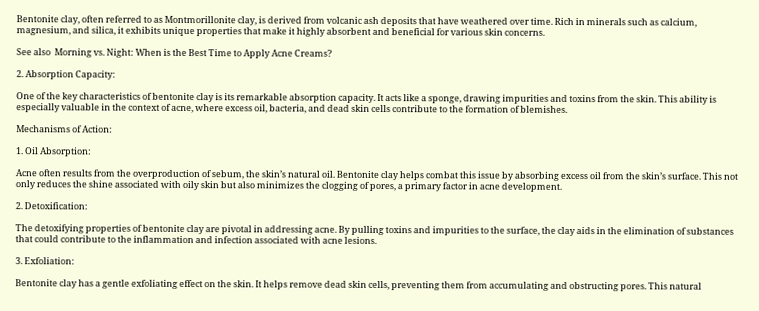Bentonite clay, often referred to as Montmorillonite clay, is derived from volcanic ash deposits that have weathered over time. Rich in minerals such as calcium, magnesium, and silica, it exhibits unique properties that make it highly absorbent and beneficial for various skin concerns.

See also  Morning vs. Night: When is the Best Time to Apply Acne Creams?

2. Absorption Capacity:

One of the key characteristics of bentonite clay is its remarkable absorption capacity. It acts like a sponge, drawing impurities and toxins from the skin. This ability is especially valuable in the context of acne, where excess oil, bacteria, and dead skin cells contribute to the formation of blemishes.

Mechanisms of Action:

1. Oil Absorption:

Acne often results from the overproduction of sebum, the skin’s natural oil. Bentonite clay helps combat this issue by absorbing excess oil from the skin’s surface. This not only reduces the shine associated with oily skin but also minimizes the clogging of pores, a primary factor in acne development.

2. Detoxification:

The detoxifying properties of bentonite clay are pivotal in addressing acne. By pulling toxins and impurities to the surface, the clay aids in the elimination of substances that could contribute to the inflammation and infection associated with acne lesions.

3. Exfoliation:

Bentonite clay has a gentle exfoliating effect on the skin. It helps remove dead skin cells, preventing them from accumulating and obstructing pores. This natural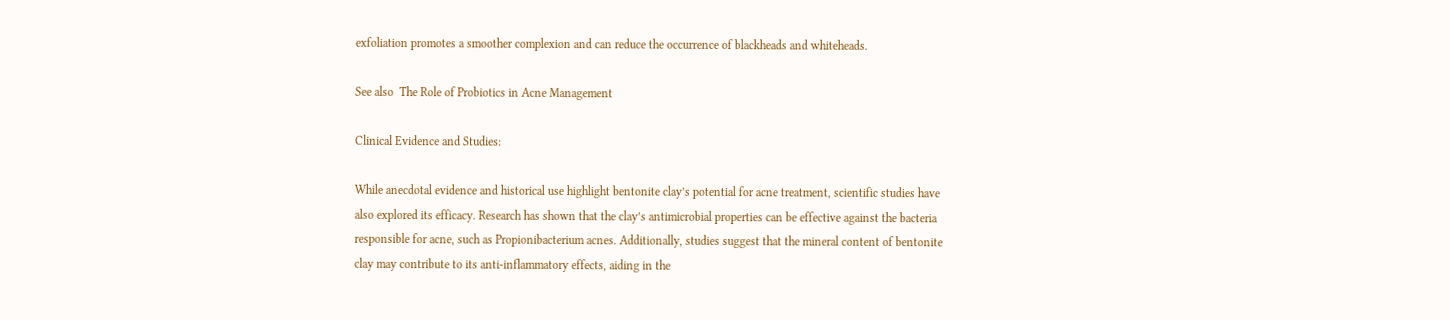exfoliation promotes a smoother complexion and can reduce the occurrence of blackheads and whiteheads.

See also  The Role of Probiotics in Acne Management

Clinical Evidence and Studies:

While anecdotal evidence and historical use highlight bentonite clay’s potential for acne treatment, scientific studies have also explored its efficacy. Research has shown that the clay’s antimicrobial properties can be effective against the bacteria responsible for acne, such as Propionibacterium acnes. Additionally, studies suggest that the mineral content of bentonite clay may contribute to its anti-inflammatory effects, aiding in the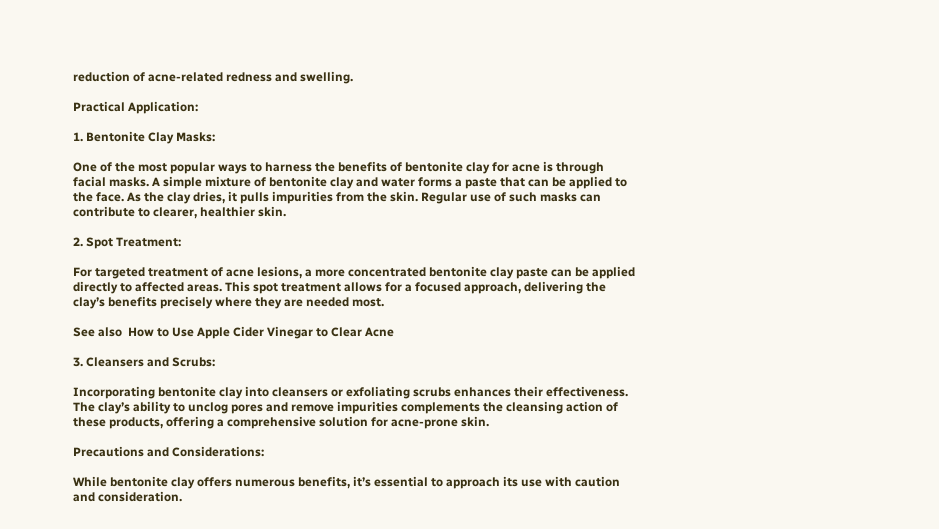reduction of acne-related redness and swelling.

Practical Application:

1. Bentonite Clay Masks:

One of the most popular ways to harness the benefits of bentonite clay for acne is through facial masks. A simple mixture of bentonite clay and water forms a paste that can be applied to the face. As the clay dries, it pulls impurities from the skin. Regular use of such masks can contribute to clearer, healthier skin.

2. Spot Treatment:

For targeted treatment of acne lesions, a more concentrated bentonite clay paste can be applied directly to affected areas. This spot treatment allows for a focused approach, delivering the clay’s benefits precisely where they are needed most.

See also  How to Use Apple Cider Vinegar to Clear Acne

3. Cleansers and Scrubs:

Incorporating bentonite clay into cleansers or exfoliating scrubs enhances their effectiveness. The clay’s ability to unclog pores and remove impurities complements the cleansing action of these products, offering a comprehensive solution for acne-prone skin.

Precautions and Considerations:

While bentonite clay offers numerous benefits, it’s essential to approach its use with caution and consideration.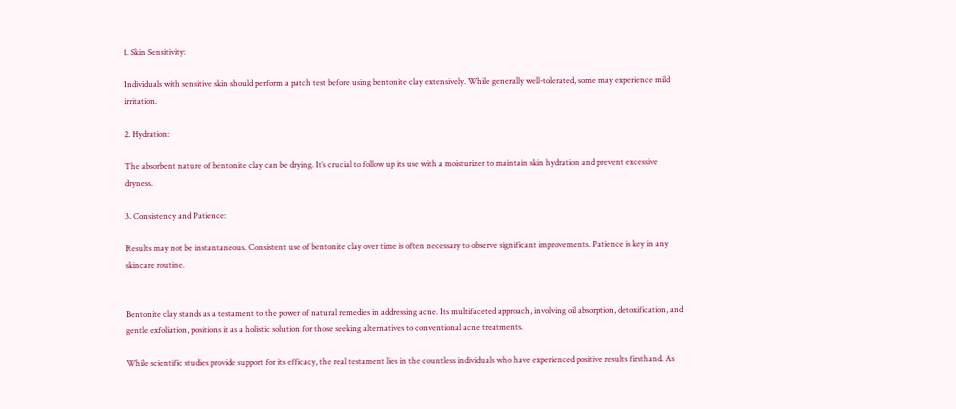1. Skin Sensitivity:

Individuals with sensitive skin should perform a patch test before using bentonite clay extensively. While generally well-tolerated, some may experience mild irritation.

2. Hydration:

The absorbent nature of bentonite clay can be drying. It’s crucial to follow up its use with a moisturizer to maintain skin hydration and prevent excessive dryness.

3. Consistency and Patience:

Results may not be instantaneous. Consistent use of bentonite clay over time is often necessary to observe significant improvements. Patience is key in any skincare routine.


Bentonite clay stands as a testament to the power of natural remedies in addressing acne. Its multifaceted approach, involving oil absorption, detoxification, and gentle exfoliation, positions it as a holistic solution for those seeking alternatives to conventional acne treatments.

While scientific studies provide support for its efficacy, the real testament lies in the countless individuals who have experienced positive results firsthand. As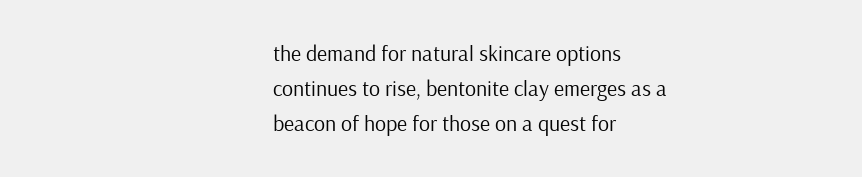the demand for natural skincare options continues to rise, bentonite clay emerges as a beacon of hope for those on a quest for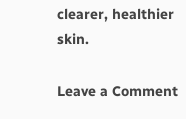clearer, healthier skin.

Leave a Comment